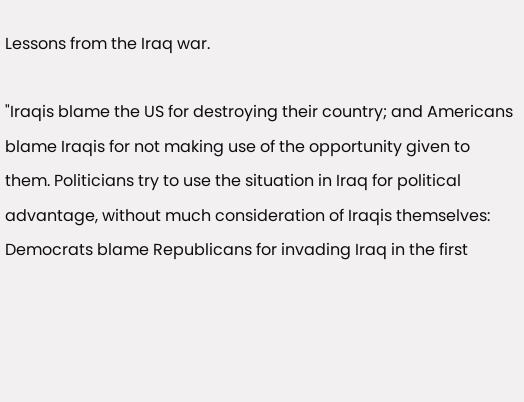Lessons from the Iraq war.

"Iraqis blame the US for destroying their country; and Americans blame Iraqis for not making use of the opportunity given to them. Politicians try to use the situation in Iraq for political advantage, without much consideration of Iraqis themselves: Democrats blame Republicans for invading Iraq in the first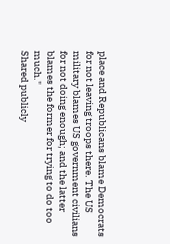place and Republicans blame Democrats for not leaving troops there. The US military blames US government civilians for not doing enough; and the latter blames the former for trying to do too much."
Shared publicly